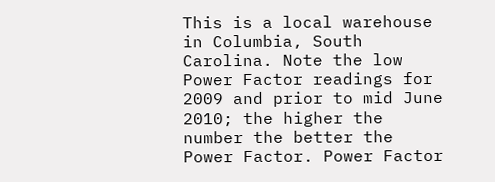This is a local warehouse in Columbia, South Carolina. Note the low Power Factor readings for 2009 and prior to mid June 2010; the higher the number the better the Power Factor. Power Factor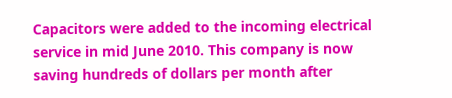Capacitors were added to the incoming electrical service in mid June 2010. This company is now saving hundreds of dollars per month after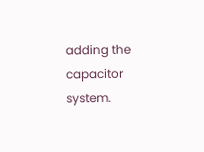adding the capacitor system.